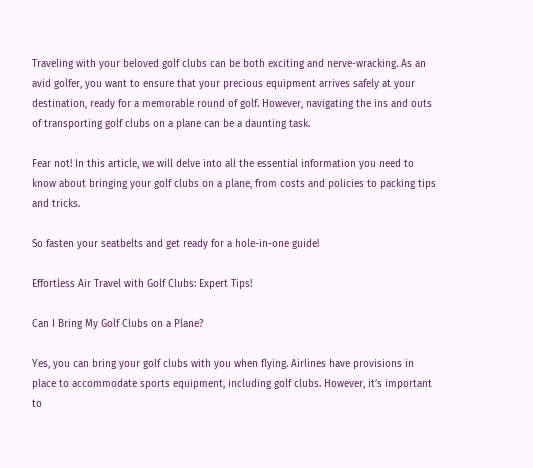Traveling with your beloved golf clubs can be both exciting and nerve-wracking. As an avid golfer, you want to ensure that your precious equipment arrives safely at your destination, ready for a memorable round of golf. However, navigating the ins and outs of transporting golf clubs on a plane can be a daunting task.

Fear not! In this article, we will delve into all the essential information you need to know about bringing your golf clubs on a plane, from costs and policies to packing tips and tricks.

So fasten your seatbelts and get ready for a hole-in-one guide!

Effortless Air Travel with Golf Clubs: Expert Tips!

Can I Bring My Golf Clubs on a Plane?

Yes, you can bring your golf clubs with you when flying. Airlines have provisions in place to accommodate sports equipment, including golf clubs. However, it’s important to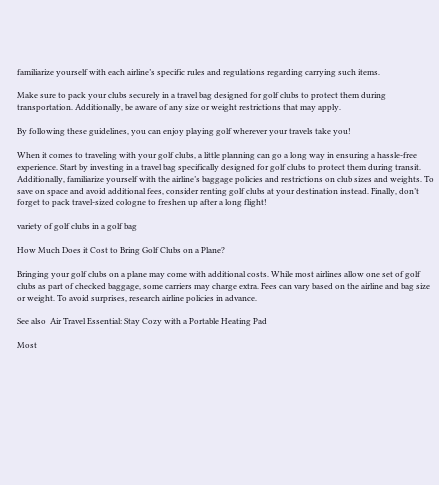familiarize yourself with each airline’s specific rules and regulations regarding carrying such items.

Make sure to pack your clubs securely in a travel bag designed for golf clubs to protect them during transportation. Additionally, be aware of any size or weight restrictions that may apply.

By following these guidelines, you can enjoy playing golf wherever your travels take you!

When it comes to traveling with your golf clubs, a little planning can go a long way in ensuring a hassle-free experience. Start by investing in a travel bag specifically designed for golf clubs to protect them during transit. Additionally, familiarize yourself with the airline’s baggage policies and restrictions on club sizes and weights. To save on space and avoid additional fees, consider renting golf clubs at your destination instead. Finally, don’t forget to pack travel-sized cologne to freshen up after a long flight!

variety of golf clubs in a golf bag

How Much Does it Cost to Bring Golf Clubs on a Plane?

Bringing your golf clubs on a plane may come with additional costs. While most airlines allow one set of golf clubs as part of checked baggage, some carriers may charge extra. Fees can vary based on the airline and bag size or weight. To avoid surprises, research airline policies in advance.

See also  Air Travel Essential: Stay Cozy with a Portable Heating Pad

Most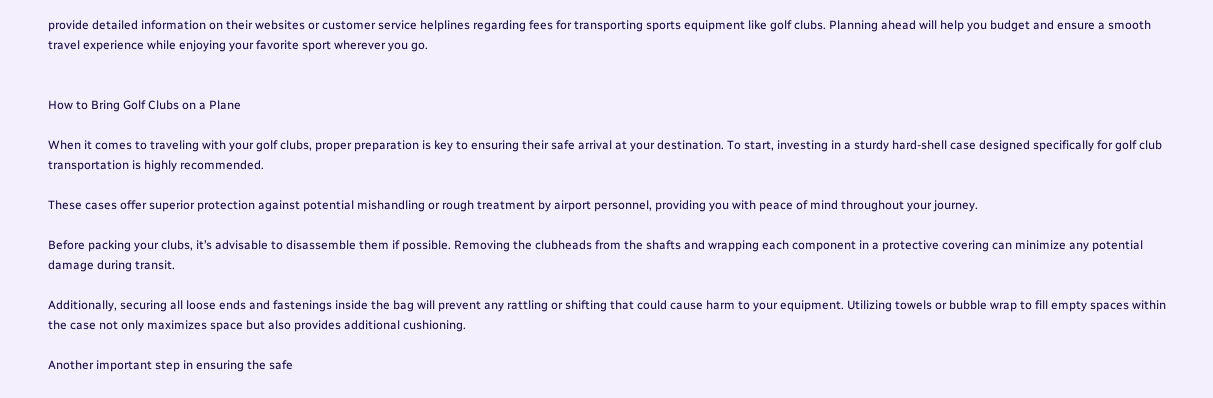provide detailed information on their websites or customer service helplines regarding fees for transporting sports equipment like golf clubs. Planning ahead will help you budget and ensure a smooth travel experience while enjoying your favorite sport wherever you go.


How to Bring Golf Clubs on a Plane

When it comes to traveling with your golf clubs, proper preparation is key to ensuring their safe arrival at your destination. To start, investing in a sturdy hard-shell case designed specifically for golf club transportation is highly recommended.

These cases offer superior protection against potential mishandling or rough treatment by airport personnel, providing you with peace of mind throughout your journey.

Before packing your clubs, it’s advisable to disassemble them if possible. Removing the clubheads from the shafts and wrapping each component in a protective covering can minimize any potential damage during transit.

Additionally, securing all loose ends and fastenings inside the bag will prevent any rattling or shifting that could cause harm to your equipment. Utilizing towels or bubble wrap to fill empty spaces within the case not only maximizes space but also provides additional cushioning.

Another important step in ensuring the safe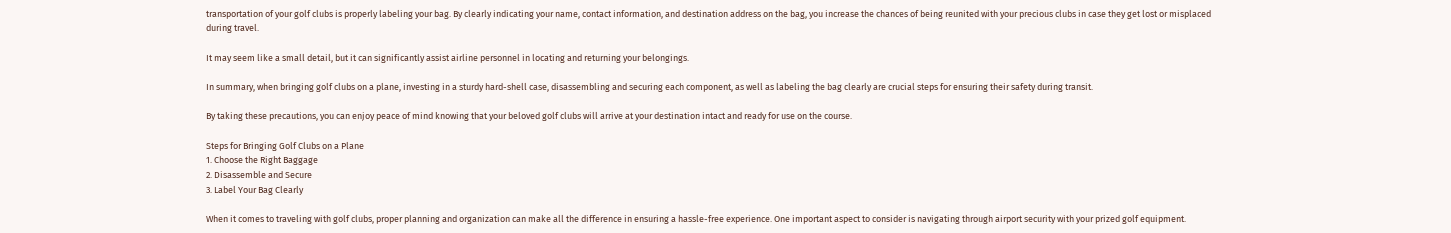transportation of your golf clubs is properly labeling your bag. By clearly indicating your name, contact information, and destination address on the bag, you increase the chances of being reunited with your precious clubs in case they get lost or misplaced during travel.

It may seem like a small detail, but it can significantly assist airline personnel in locating and returning your belongings.

In summary, when bringing golf clubs on a plane, investing in a sturdy hard-shell case, disassembling and securing each component, as well as labeling the bag clearly are crucial steps for ensuring their safety during transit.

By taking these precautions, you can enjoy peace of mind knowing that your beloved golf clubs will arrive at your destination intact and ready for use on the course.

Steps for Bringing Golf Clubs on a Plane
1. Choose the Right Baggage
2. Disassemble and Secure
3. Label Your Bag Clearly

When it comes to traveling with golf clubs, proper planning and organization can make all the difference in ensuring a hassle-free experience. One important aspect to consider is navigating through airport security with your prized golf equipment.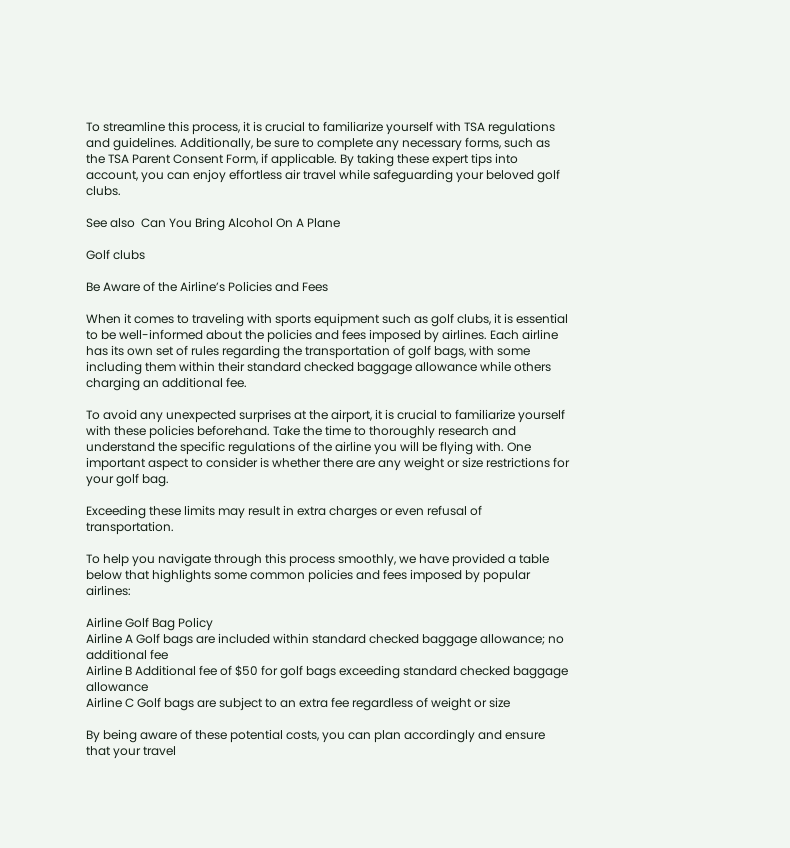To streamline this process, it is crucial to familiarize yourself with TSA regulations and guidelines. Additionally, be sure to complete any necessary forms, such as the TSA Parent Consent Form, if applicable. By taking these expert tips into account, you can enjoy effortless air travel while safeguarding your beloved golf clubs.

See also  Can You Bring Alcohol On A Plane

Golf clubs

Be Aware of the Airline’s Policies and Fees

When it comes to traveling with sports equipment such as golf clubs, it is essential to be well-informed about the policies and fees imposed by airlines. Each airline has its own set of rules regarding the transportation of golf bags, with some including them within their standard checked baggage allowance while others charging an additional fee.

To avoid any unexpected surprises at the airport, it is crucial to familiarize yourself with these policies beforehand. Take the time to thoroughly research and understand the specific regulations of the airline you will be flying with. One important aspect to consider is whether there are any weight or size restrictions for your golf bag.

Exceeding these limits may result in extra charges or even refusal of transportation.

To help you navigate through this process smoothly, we have provided a table below that highlights some common policies and fees imposed by popular airlines:

Airline Golf Bag Policy
Airline A Golf bags are included within standard checked baggage allowance; no additional fee
Airline B Additional fee of $50 for golf bags exceeding standard checked baggage allowance
Airline C Golf bags are subject to an extra fee regardless of weight or size

By being aware of these potential costs, you can plan accordingly and ensure that your travel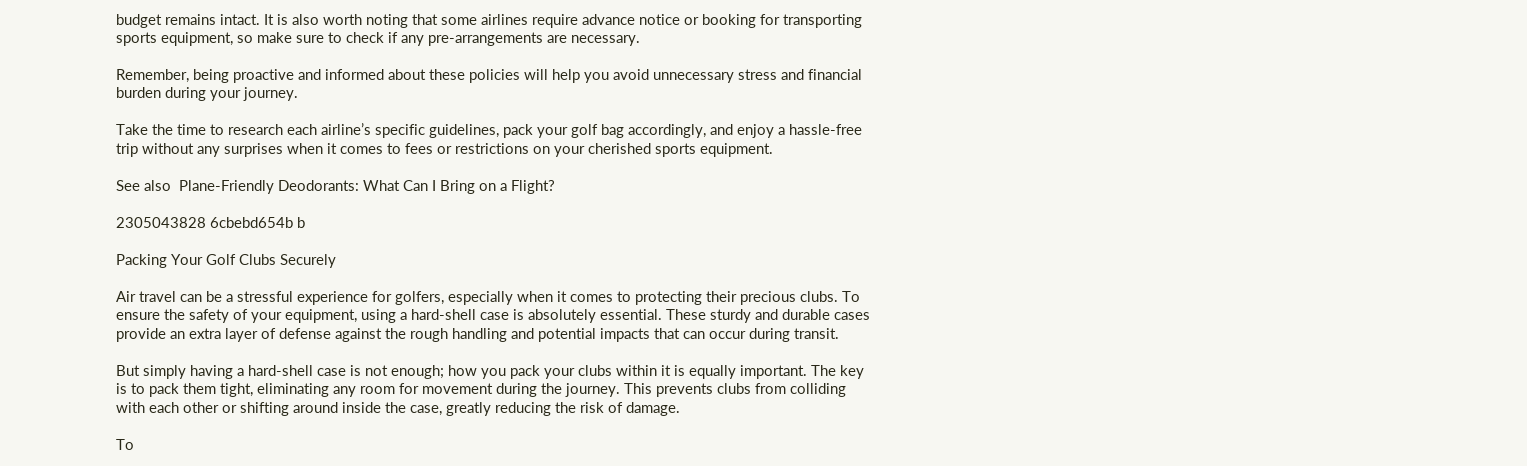budget remains intact. It is also worth noting that some airlines require advance notice or booking for transporting sports equipment, so make sure to check if any pre-arrangements are necessary.

Remember, being proactive and informed about these policies will help you avoid unnecessary stress and financial burden during your journey.

Take the time to research each airline’s specific guidelines, pack your golf bag accordingly, and enjoy a hassle-free trip without any surprises when it comes to fees or restrictions on your cherished sports equipment.

See also  Plane-Friendly Deodorants: What Can I Bring on a Flight?

2305043828 6cbebd654b b

Packing Your Golf Clubs Securely

Air travel can be a stressful experience for golfers, especially when it comes to protecting their precious clubs. To ensure the safety of your equipment, using a hard-shell case is absolutely essential. These sturdy and durable cases provide an extra layer of defense against the rough handling and potential impacts that can occur during transit.

But simply having a hard-shell case is not enough; how you pack your clubs within it is equally important. The key is to pack them tight, eliminating any room for movement during the journey. This prevents clubs from colliding with each other or shifting around inside the case, greatly reducing the risk of damage.

To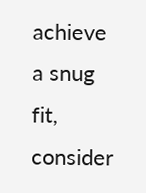achieve a snug fit, consider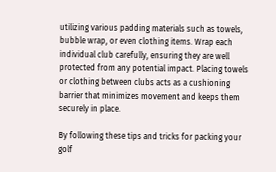utilizing various padding materials such as towels, bubble wrap, or even clothing items. Wrap each individual club carefully, ensuring they are well protected from any potential impact. Placing towels or clothing between clubs acts as a cushioning barrier that minimizes movement and keeps them securely in place.

By following these tips and tricks for packing your golf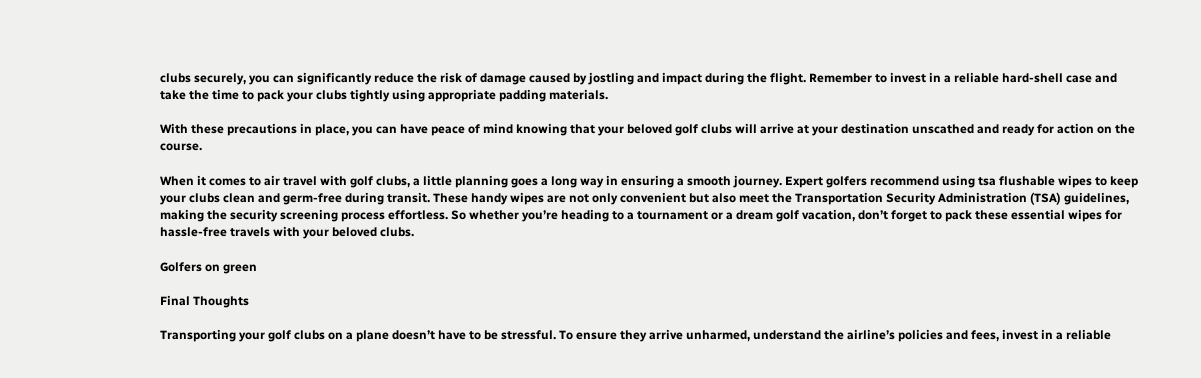clubs securely, you can significantly reduce the risk of damage caused by jostling and impact during the flight. Remember to invest in a reliable hard-shell case and take the time to pack your clubs tightly using appropriate padding materials.

With these precautions in place, you can have peace of mind knowing that your beloved golf clubs will arrive at your destination unscathed and ready for action on the course.

When it comes to air travel with golf clubs, a little planning goes a long way in ensuring a smooth journey. Expert golfers recommend using tsa flushable wipes to keep your clubs clean and germ-free during transit. These handy wipes are not only convenient but also meet the Transportation Security Administration (TSA) guidelines, making the security screening process effortless. So whether you’re heading to a tournament or a dream golf vacation, don’t forget to pack these essential wipes for hassle-free travels with your beloved clubs.

Golfers on green

Final Thoughts

Transporting your golf clubs on a plane doesn’t have to be stressful. To ensure they arrive unharmed, understand the airline’s policies and fees, invest in a reliable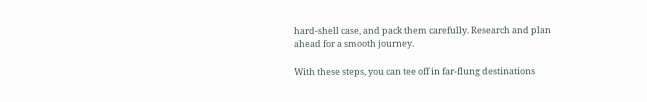hard-shell case, and pack them carefully. Research and plan ahead for a smooth journey.

With these steps, you can tee off in far-flung destinations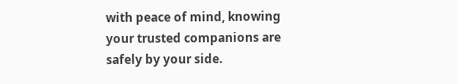with peace of mind, knowing your trusted companions are safely by your side.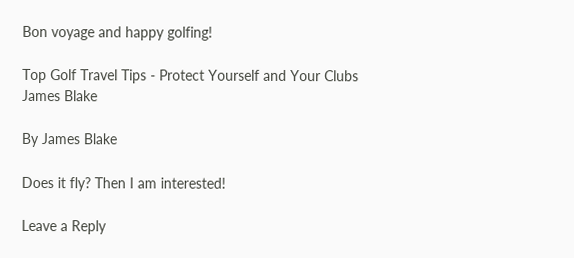Bon voyage and happy golfing!

Top Golf Travel Tips - Protect Yourself and Your Clubs
James Blake

By James Blake

Does it fly? Then I am interested!

Leave a Reply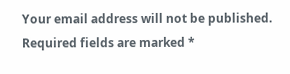Your email address will not be published. Required fields are marked *